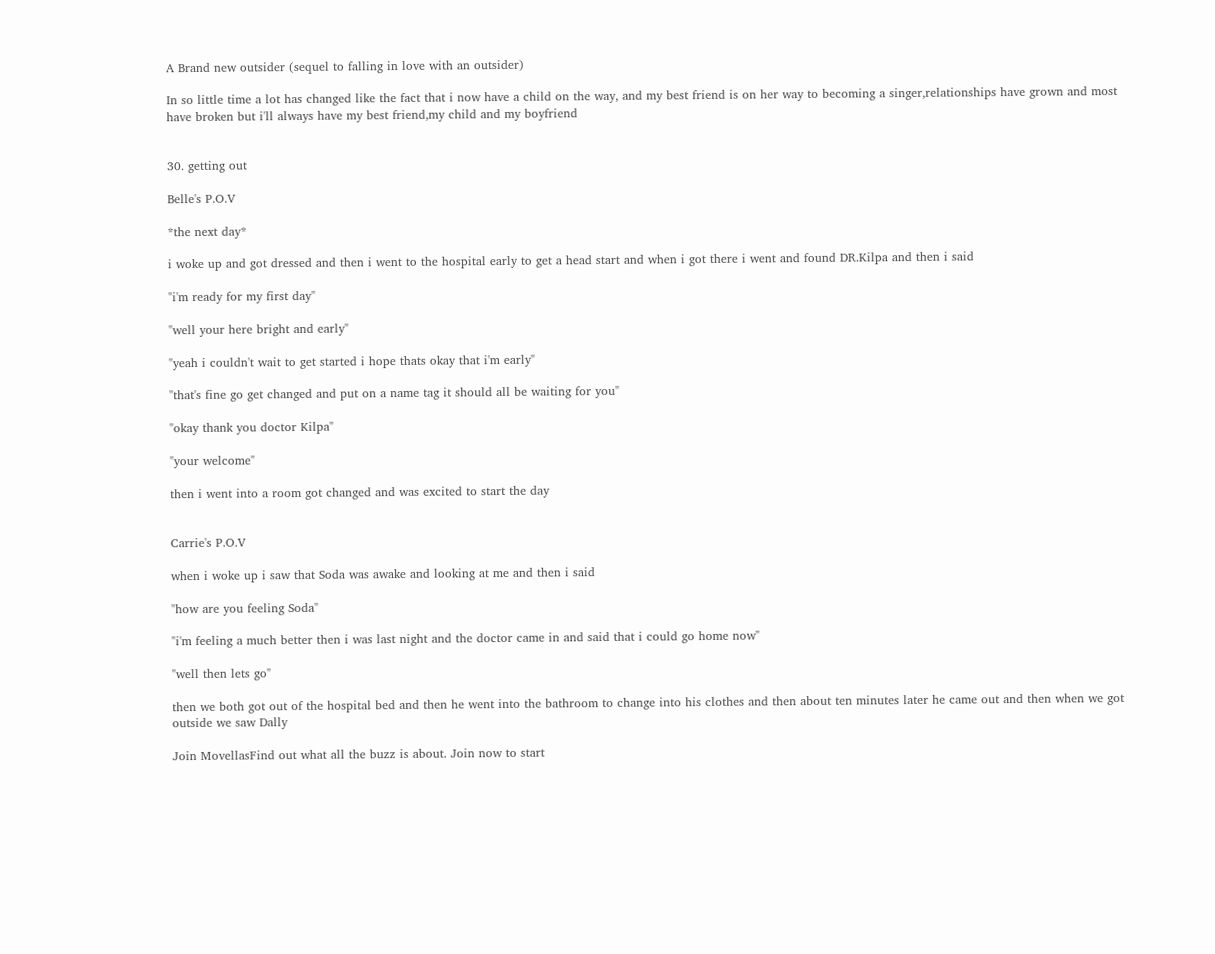A Brand new outsider (sequel to falling in love with an outsider)

In so little time a lot has changed like the fact that i now have a child on the way, and my best friend is on her way to becoming a singer,relationships have grown and most have broken but i'll always have my best friend,my child and my boyfriend


30. getting out

Belle's P.O.V

*the next day*

i woke up and got dressed and then i went to the hospital early to get a head start and when i got there i went and found DR.Kilpa and then i said

"i'm ready for my first day"

"well your here bright and early"

"yeah i couldn't wait to get started i hope thats okay that i'm early"

"that's fine go get changed and put on a name tag it should all be waiting for you"

"okay thank you doctor Kilpa"

"your welcome"

then i went into a room got changed and was excited to start the day


Carrie's P.O.V

when i woke up i saw that Soda was awake and looking at me and then i said

"how are you feeling Soda"

"i'm feeling a much better then i was last night and the doctor came in and said that i could go home now"

"well then lets go"

then we both got out of the hospital bed and then he went into the bathroom to change into his clothes and then about ten minutes later he came out and then when we got outside we saw Dally

Join MovellasFind out what all the buzz is about. Join now to start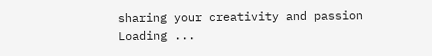sharing your creativity and passion
Loading ...